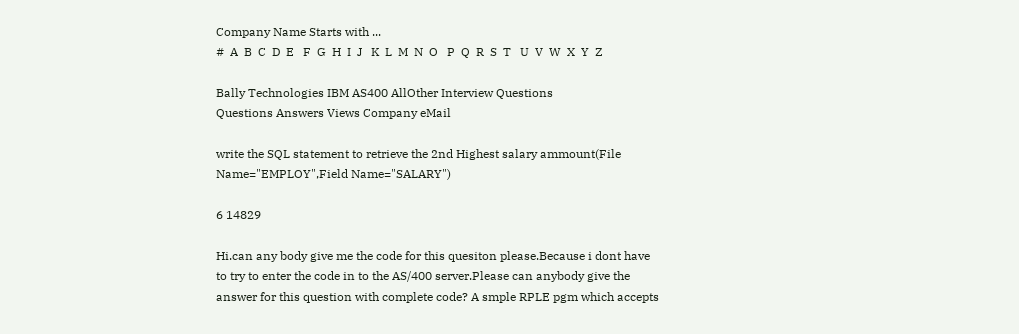Company Name Starts with ...
#  A  B  C  D  E   F  G  H  I  J   K  L  M  N  O   P  Q  R  S  T   U  V  W  X  Y  Z

Bally Technologies IBM AS400 AllOther Interview Questions
Questions Answers Views Company eMail

write the SQL statement to retrieve the 2nd Highest salary ammount(File Name="EMPLOY",Field Name="SALARY")

6 14829

Hi.can any body give me the code for this quesiton please.Because i dont have to try to enter the code in to the AS/400 server.Please can anybody give the answer for this question with complete code? A smple RPLE pgm which accepts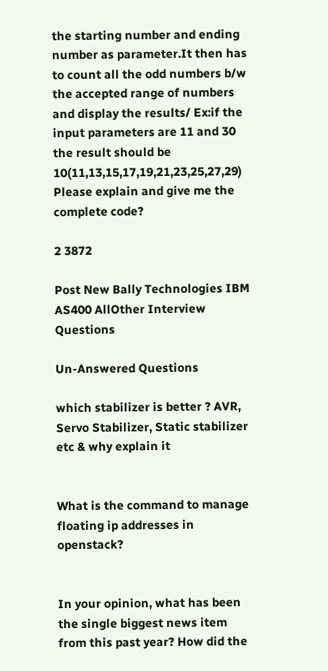the starting number and ending number as parameter.It then has to count all the odd numbers b/w the accepted range of numbers and display the results/ Ex:if the input parameters are 11 and 30 the result should be 10(11,13,15,17,19,21,23,25,27,29) Please explain and give me the complete code?

2 3872

Post New Bally Technologies IBM AS400 AllOther Interview Questions

Un-Answered Questions

which stabilizer is better ? AVR, Servo Stabilizer, Static stabilizer etc & why explain it


What is the command to manage floating ip addresses in openstack?


In your opinion, what has been the single biggest news item from this past year? How did the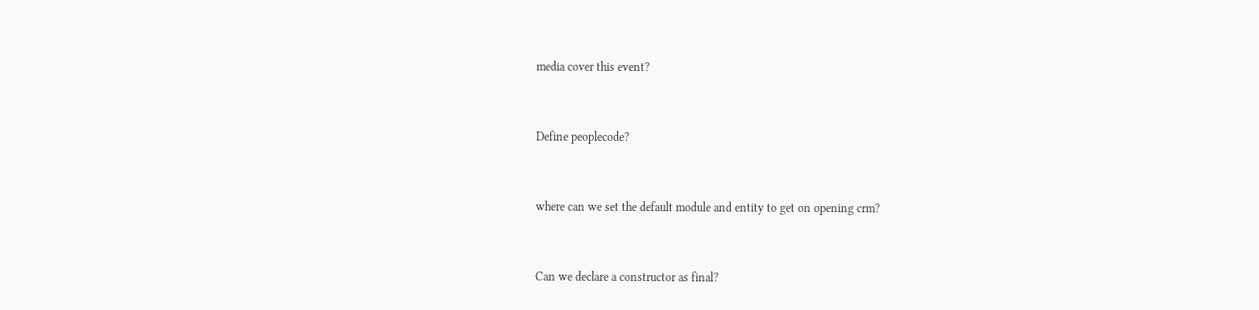media cover this event?


Define peoplecode?


where can we set the default module and entity to get on opening crm?


Can we declare a constructor as final?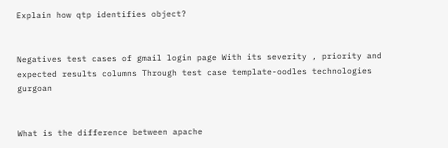Explain how qtp identifies object?


Negatives test cases of gmail login page With its severity , priority and expected results columns Through test case template-oodles technologies gurgoan


What is the difference between apache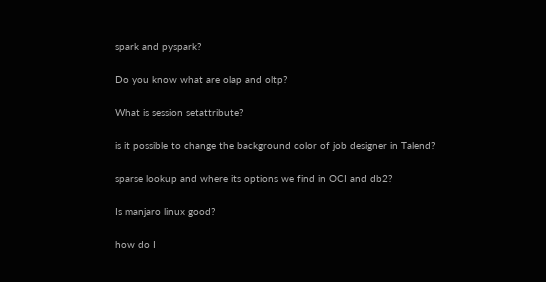spark and pyspark?


Do you know what are olap and oltp?


What is session setattribute?


is it possible to change the background color of job designer in Talend?


sparse lookup and where its options we find in OCI and db2?


Is manjaro linux good?


how do I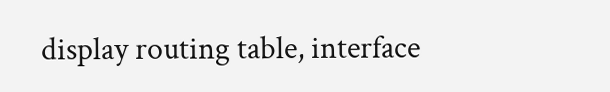display routing table, interface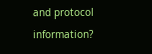and protocol information?